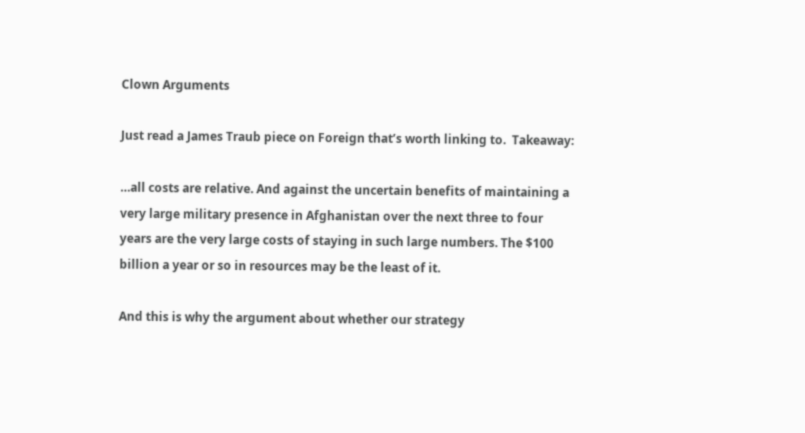Clown Arguments

Just read a James Traub piece on Foreign that’s worth linking to.  Takeaway:

…all costs are relative. And against the uncertain benefits of maintaining a very large military presence in Afghanistan over the next three to four years are the very large costs of staying in such large numbers. The $100 billion a year or so in resources may be the least of it.

And this is why the argument about whether our strategy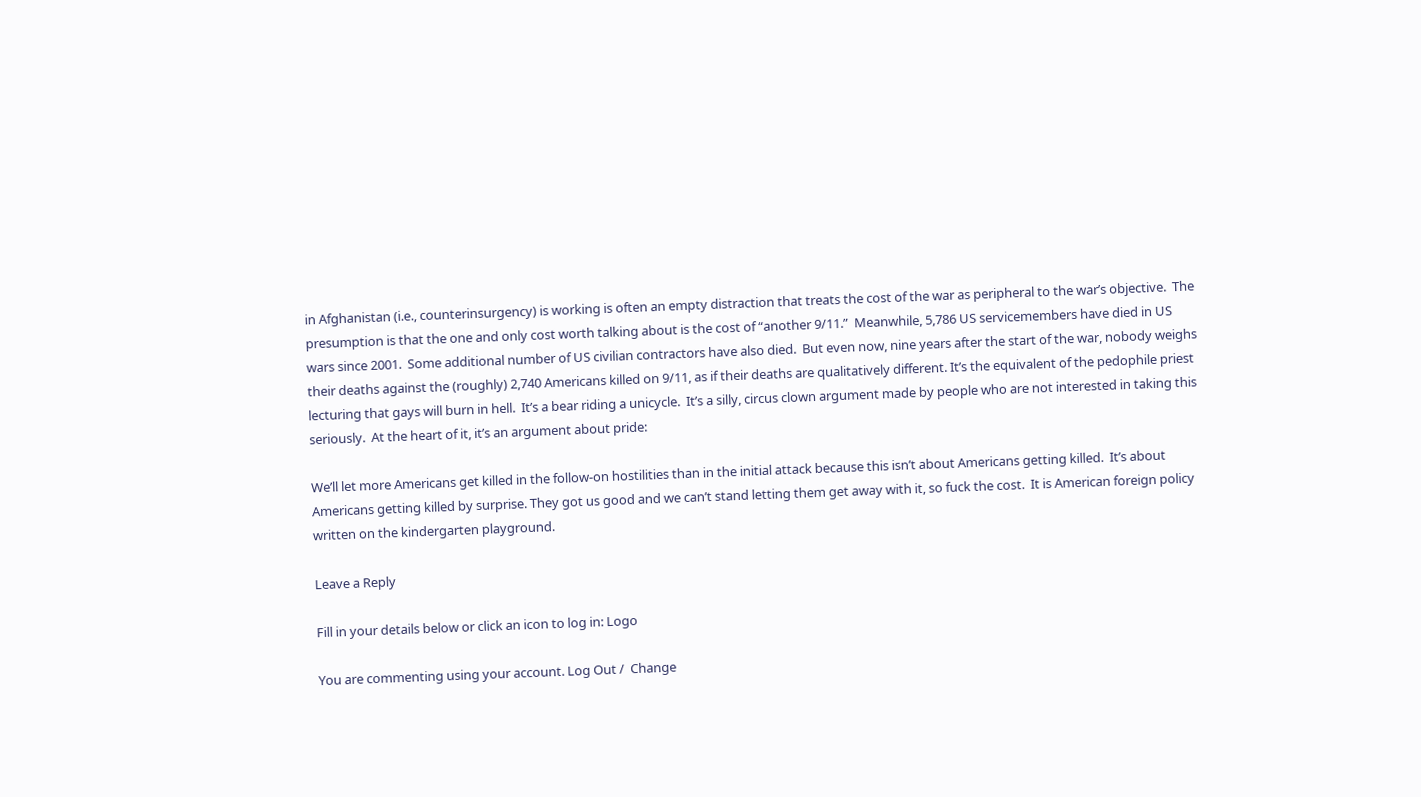in Afghanistan (i.e., counterinsurgency) is working is often an empty distraction that treats the cost of the war as peripheral to the war’s objective.  The presumption is that the one and only cost worth talking about is the cost of “another 9/11.”  Meanwhile, 5,786 US servicemembers have died in US wars since 2001.  Some additional number of US civilian contractors have also died.  But even now, nine years after the start of the war, nobody weighs their deaths against the (roughly) 2,740 Americans killed on 9/11, as if their deaths are qualitatively different. It’s the equivalent of the pedophile priest lecturing that gays will burn in hell.  It’s a bear riding a unicycle.  It’s a silly, circus clown argument made by people who are not interested in taking this seriously.  At the heart of it, it’s an argument about pride:

We’ll let more Americans get killed in the follow-on hostilities than in the initial attack because this isn’t about Americans getting killed.  It’s about Americans getting killed by surprise. They got us good and we can’t stand letting them get away with it, so fuck the cost.  It is American foreign policy written on the kindergarten playground.

Leave a Reply

Fill in your details below or click an icon to log in: Logo

You are commenting using your account. Log Out /  Change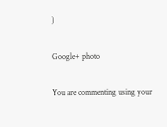)

Google+ photo

You are commenting using your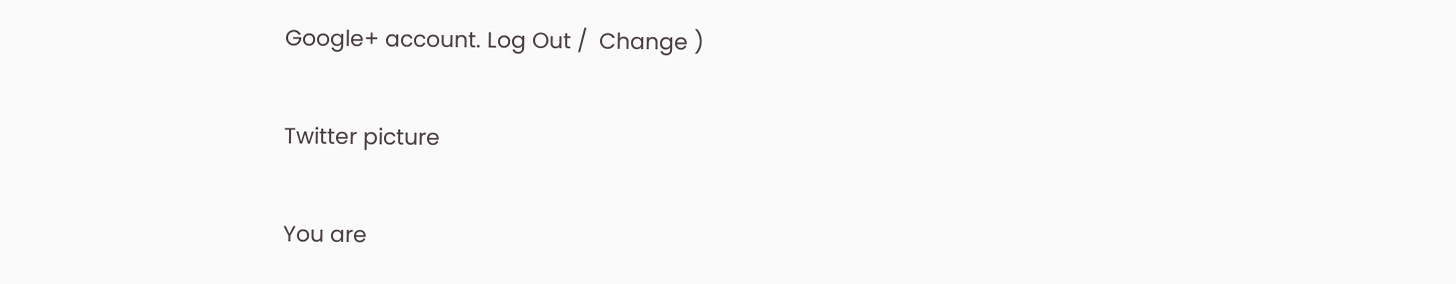Google+ account. Log Out /  Change )

Twitter picture

You are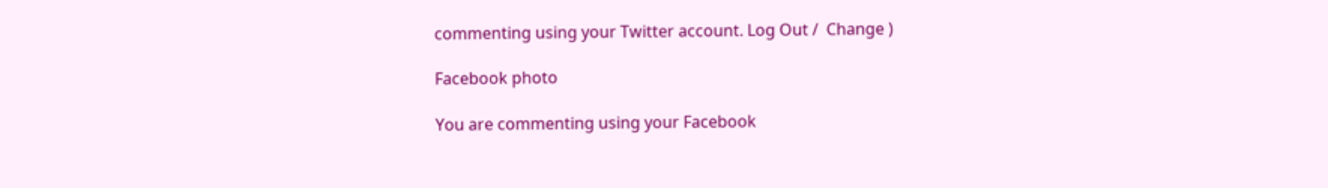commenting using your Twitter account. Log Out /  Change )

Facebook photo

You are commenting using your Facebook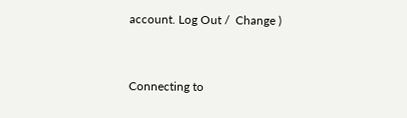account. Log Out /  Change )


Connecting to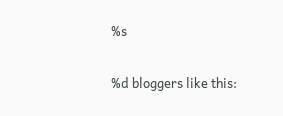%s

%d bloggers like this: